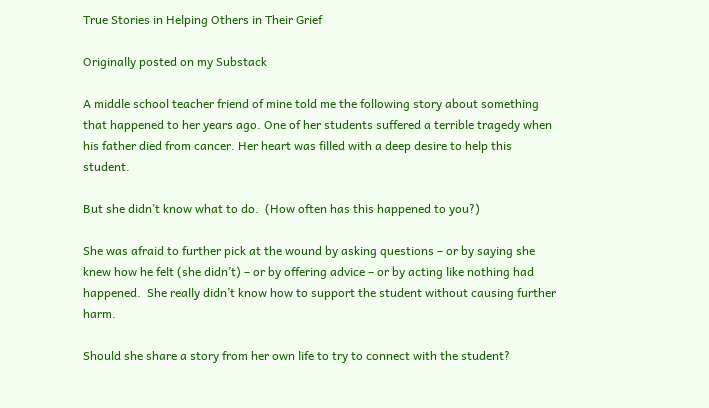True Stories in Helping Others in Their Grief

Originally posted on my Substack

A middle school teacher friend of mine told me the following story about something that happened to her years ago. One of her students suffered a terrible tragedy when his father died from cancer. Her heart was filled with a deep desire to help this student.

But she didn’t know what to do.  (How often has this happened to you?)

She was afraid to further pick at the wound by asking questions – or by saying she knew how he felt (she didn’t) – or by offering advice – or by acting like nothing had happened.  She really didn’t know how to support the student without causing further harm.

Should she share a story from her own life to try to connect with the student?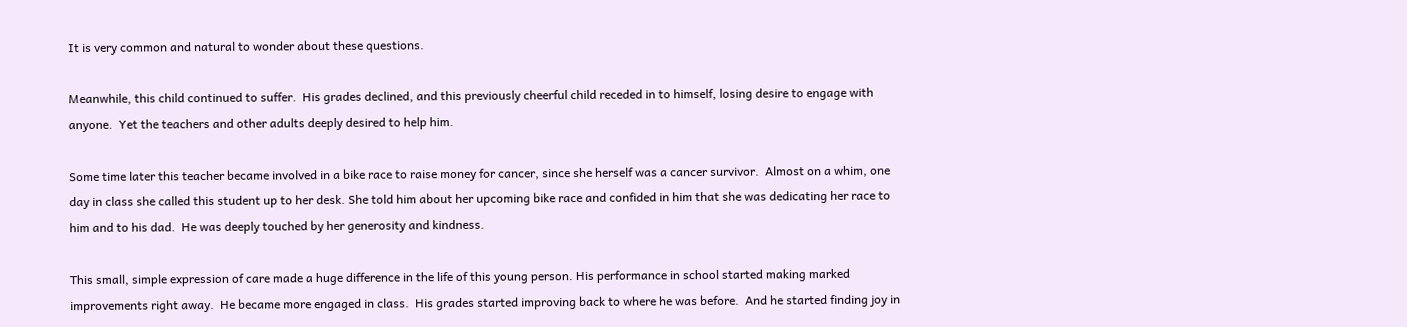It is very common and natural to wonder about these questions.

Meanwhile, this child continued to suffer.  His grades declined, and this previously cheerful child receded in to himself, losing desire to engage with anyone.  Yet the teachers and other adults deeply desired to help him.

Some time later this teacher became involved in a bike race to raise money for cancer, since she herself was a cancer survivor.  Almost on a whim, one day in class she called this student up to her desk. She told him about her upcoming bike race and confided in him that she was dedicating her race to him and to his dad.  He was deeply touched by her generosity and kindness.

This small, simple expression of care made a huge difference in the life of this young person. His performance in school started making marked improvements right away.  He became more engaged in class.  His grades started improving back to where he was before.  And he started finding joy in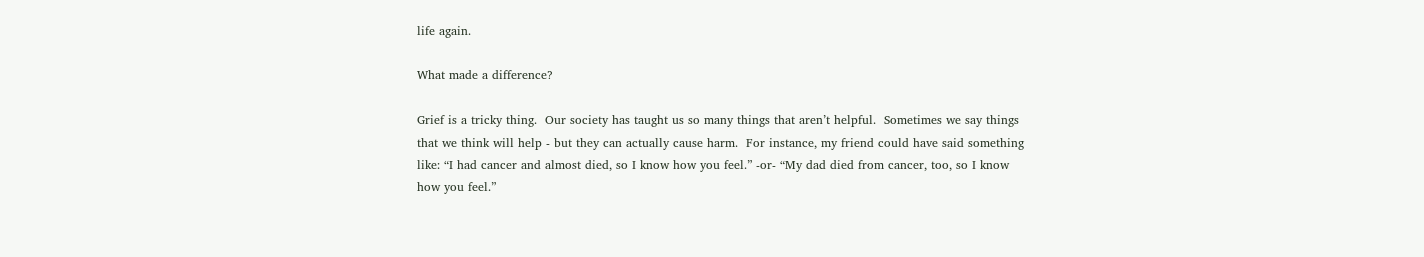life again.

What made a difference?

Grief is a tricky thing.  Our society has taught us so many things that aren’t helpful.  Sometimes we say things that we think will help - but they can actually cause harm.  For instance, my friend could have said something like: “I had cancer and almost died, so I know how you feel.” -or- “My dad died from cancer, too, so I know how you feel.”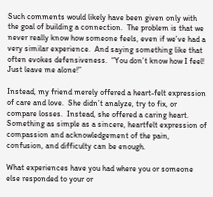Such comments would likely have been given only with the goal of building a connection.  The problem is that we never really know how someone feels, even if we’ve had a very similar experience.  And saying something like that often evokes defensiveness.  “You don’t know how I feel!  Just leave me alone!”

Instead, my friend merely offered a heart-felt expression of care and love.  She didn’t analyze, try to fix, or compare losses.  Instead, she offered a caring heart. Something as simple as a sincere, heartfelt expression of compassion and acknowledgement of the pain, confusion, and difficulty can be enough.

What experiences have you had where you or someone else responded to your or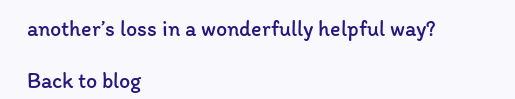another’s loss in a wonderfully helpful way?

Back to blog